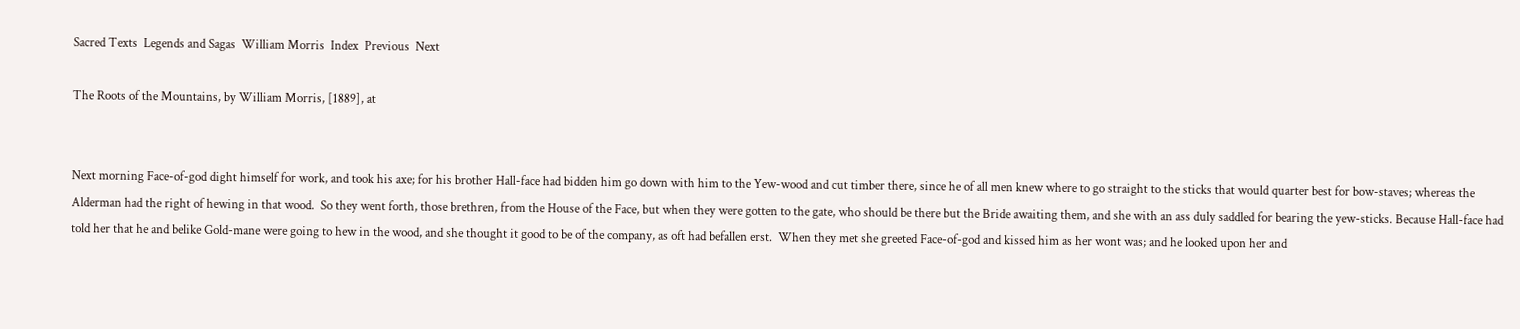Sacred Texts  Legends and Sagas  William Morris  Index  Previous  Next

The Roots of the Mountains, by William Morris, [1889], at


Next morning Face-of-god dight himself for work, and took his axe; for his brother Hall-face had bidden him go down with him to the Yew-wood and cut timber there, since he of all men knew where to go straight to the sticks that would quarter best for bow-staves; whereas the Alderman had the right of hewing in that wood.  So they went forth, those brethren, from the House of the Face, but when they were gotten to the gate, who should be there but the Bride awaiting them, and she with an ass duly saddled for bearing the yew-sticks. Because Hall-face had told her that he and belike Gold-mane were going to hew in the wood, and she thought it good to be of the company, as oft had befallen erst.  When they met she greeted Face-of-god and kissed him as her wont was; and he looked upon her and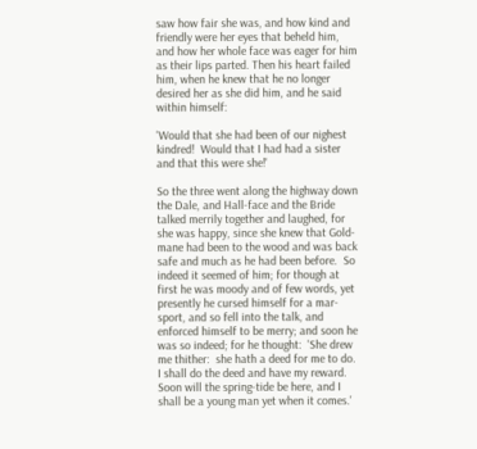saw how fair she was, and how kind and friendly were her eyes that beheld him, and how her whole face was eager for him as their lips parted. Then his heart failed him, when he knew that he no longer desired her as she did him, and he said within himself:

'Would that she had been of our nighest kindred!  Would that I had had a sister and that this were she!'

So the three went along the highway down the Dale, and Hall-face and the Bride talked merrily together and laughed, for she was happy, since she knew that Gold-mane had been to the wood and was back safe and much as he had been before.  So indeed it seemed of him; for though at first he was moody and of few words, yet presently he cursed himself for a mar-sport, and so fell into the talk, and enforced himself to be merry; and soon he was so indeed; for he thought:  'She drew me thither:  she hath a deed for me to do.  I shall do the deed and have my reward.  Soon will the spring-tide be here, and I shall be a young man yet when it comes.'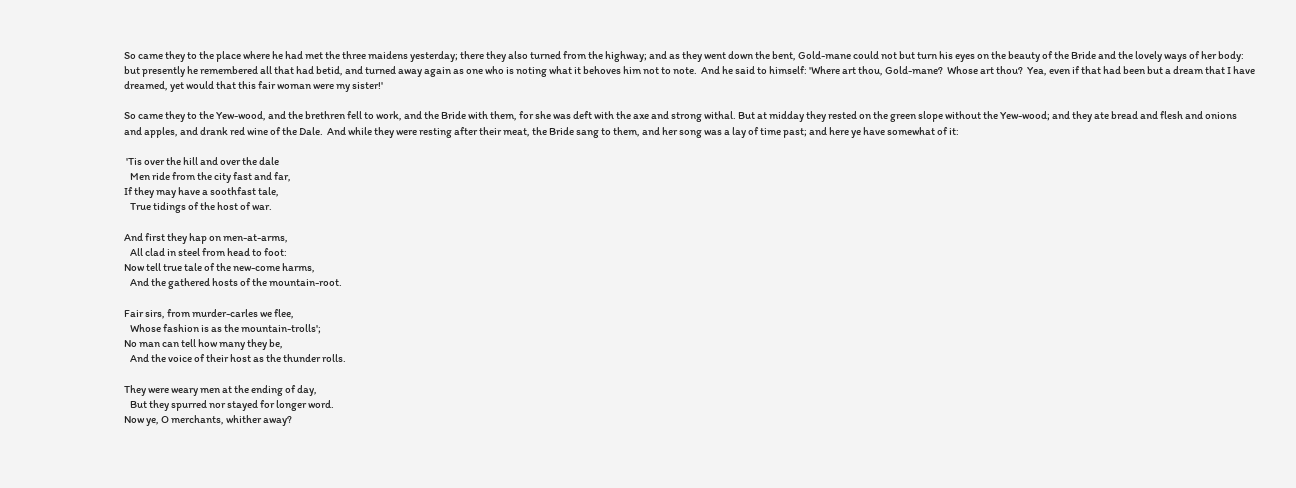So came they to the place where he had met the three maidens yesterday; there they also turned from the highway; and as they went down the bent, Gold-mane could not but turn his eyes on the beauty of the Bride and the lovely ways of her body:  but presently he remembered all that had betid, and turned away again as one who is noting what it behoves him not to note.  And he said to himself: 'Where art thou, Gold-mane?  Whose art thou?  Yea, even if that had been but a dream that I have dreamed, yet would that this fair woman were my sister!'

So came they to the Yew-wood, and the brethren fell to work, and the Bride with them, for she was deft with the axe and strong withal. But at midday they rested on the green slope without the Yew-wood; and they ate bread and flesh and onions and apples, and drank red wine of the Dale.  And while they were resting after their meat, the Bride sang to them, and her song was a lay of time past; and here ye have somewhat of it:

 'Tis over the hill and over the dale
   Men ride from the city fast and far,
If they may have a soothfast tale,
   True tidings of the host of war.

And first they hap on men-at-arms,
   All clad in steel from head to foot:
Now tell true tale of the new-come harms,
   And the gathered hosts of the mountain-root.

Fair sirs, from murder-carles we flee,
   Whose fashion is as the mountain-trolls';
No man can tell how many they be,
   And the voice of their host as the thunder rolls.

They were weary men at the ending of day,
   But they spurred nor stayed for longer word.
Now ye, O merchants, whither away?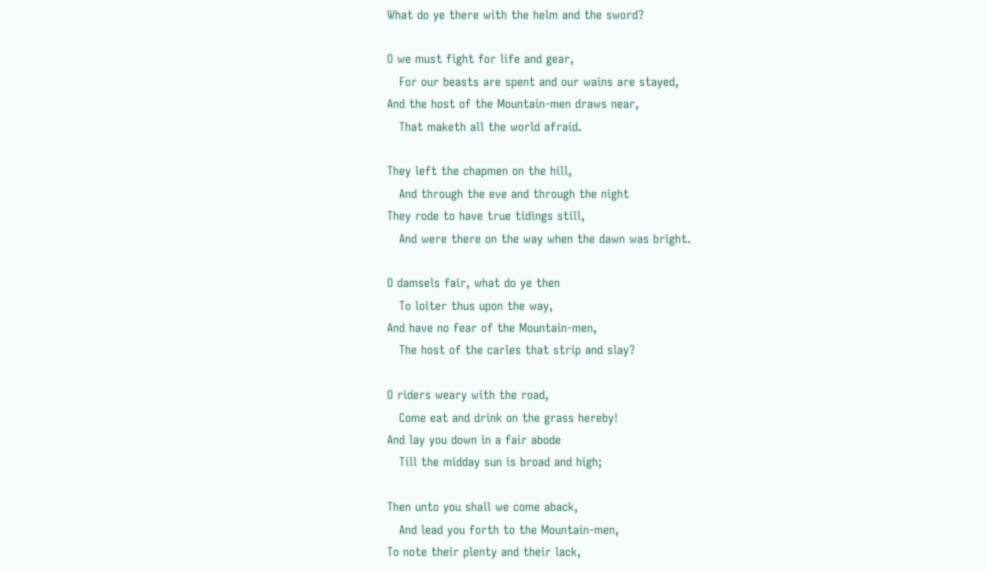What do ye there with the helm and the sword?

O we must fight for life and gear,
   For our beasts are spent and our wains are stayed,
And the host of the Mountain-men draws near,
   That maketh all the world afraid.

They left the chapmen on the hill,
   And through the eve and through the night
They rode to have true tidings still,
   And were there on the way when the dawn was bright.

O damsels fair, what do ye then
   To loiter thus upon the way,
And have no fear of the Mountain-men,
   The host of the carles that strip and slay?

O riders weary with the road,
   Come eat and drink on the grass hereby!
And lay you down in a fair abode
   Till the midday sun is broad and high;

Then unto you shall we come aback,
   And lead you forth to the Mountain-men,
To note their plenty and their lack,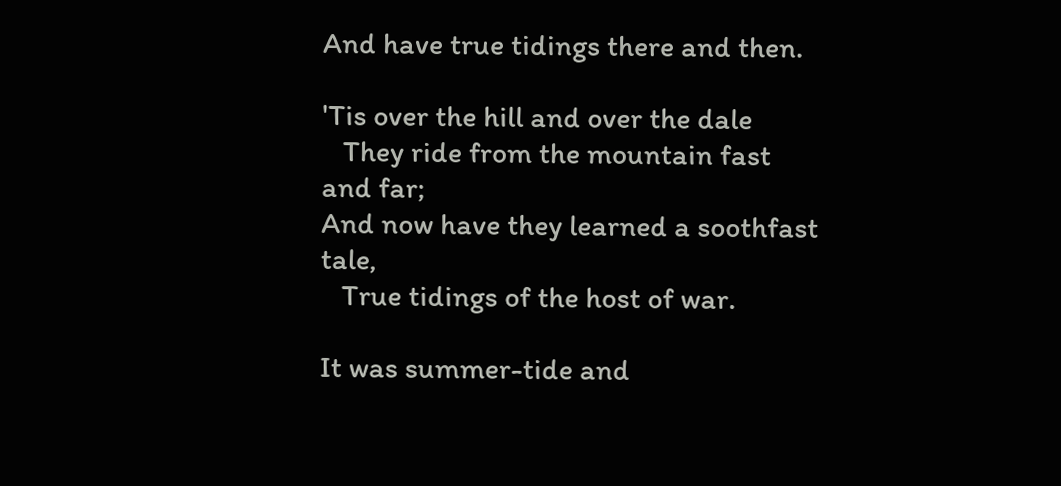And have true tidings there and then.

'Tis over the hill and over the dale
   They ride from the mountain fast and far;
And now have they learned a soothfast tale,
   True tidings of the host of war.

It was summer-tide and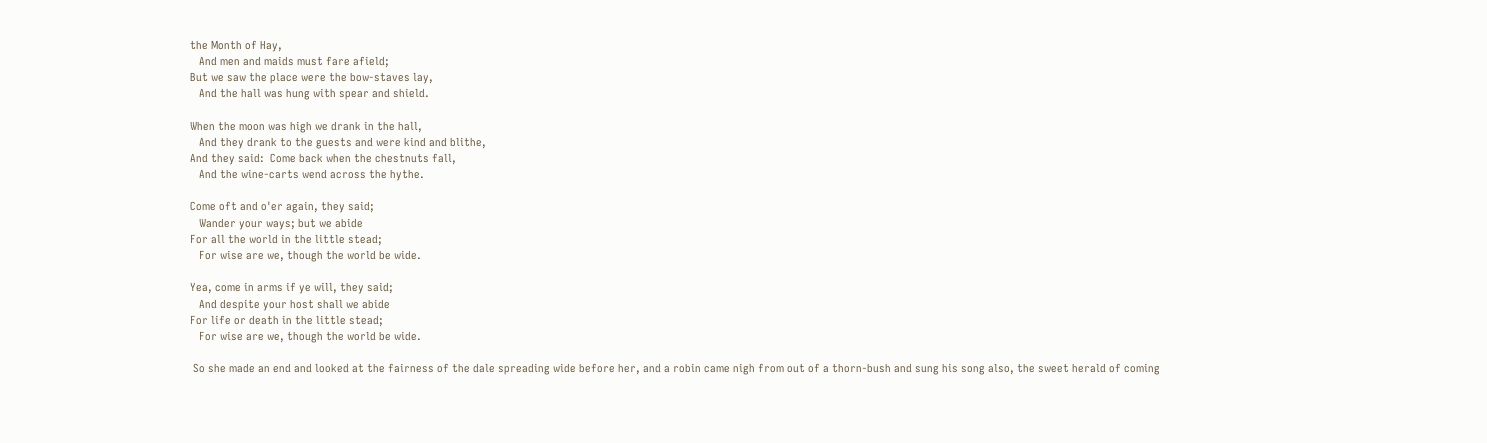the Month of Hay,
   And men and maids must fare afield;
But we saw the place were the bow-staves lay,
   And the hall was hung with spear and shield.

When the moon was high we drank in the hall,
   And they drank to the guests and were kind and blithe,
And they said:  Come back when the chestnuts fall,
   And the wine-carts wend across the hythe.

Come oft and o'er again, they said;
   Wander your ways; but we abide
For all the world in the little stead;
   For wise are we, though the world be wide.

Yea, come in arms if ye will, they said;
   And despite your host shall we abide
For life or death in the little stead;
   For wise are we, though the world be wide.

 So she made an end and looked at the fairness of the dale spreading wide before her, and a robin came nigh from out of a thorn-bush and sung his song also, the sweet herald of coming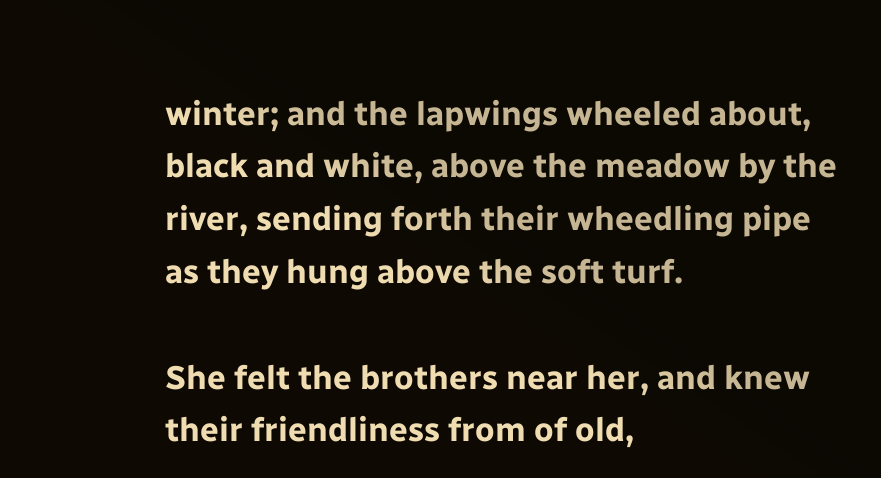winter; and the lapwings wheeled about, black and white, above the meadow by the river, sending forth their wheedling pipe as they hung above the soft turf.

She felt the brothers near her, and knew their friendliness from of old,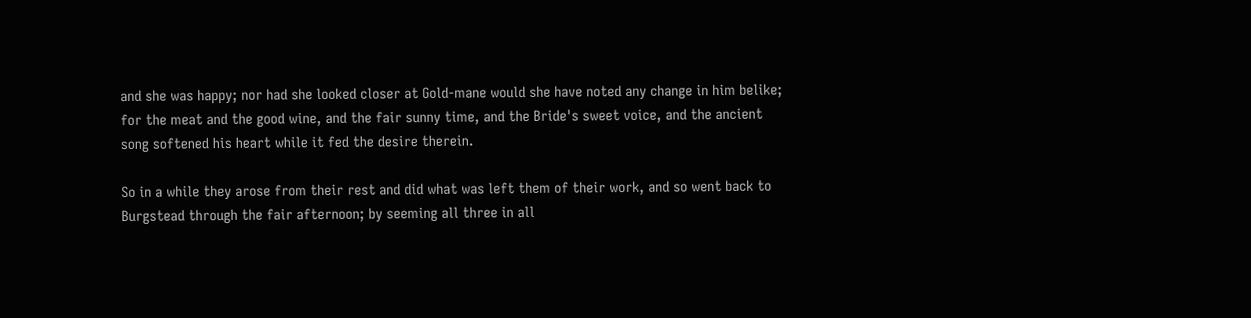and she was happy; nor had she looked closer at Gold-mane would she have noted any change in him belike; for the meat and the good wine, and the fair sunny time, and the Bride's sweet voice, and the ancient song softened his heart while it fed the desire therein.

So in a while they arose from their rest and did what was left them of their work, and so went back to Burgstead through the fair afternoon; by seeming all three in all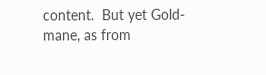content.  But yet Gold-mane, as from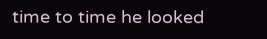time to time he looked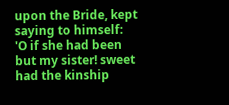upon the Bride, kept saying to himself:  'O if she had been but my sister! sweet had the kinship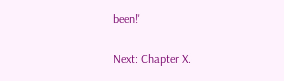been!'

Next: Chapter X.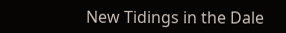New Tidings in the Dale